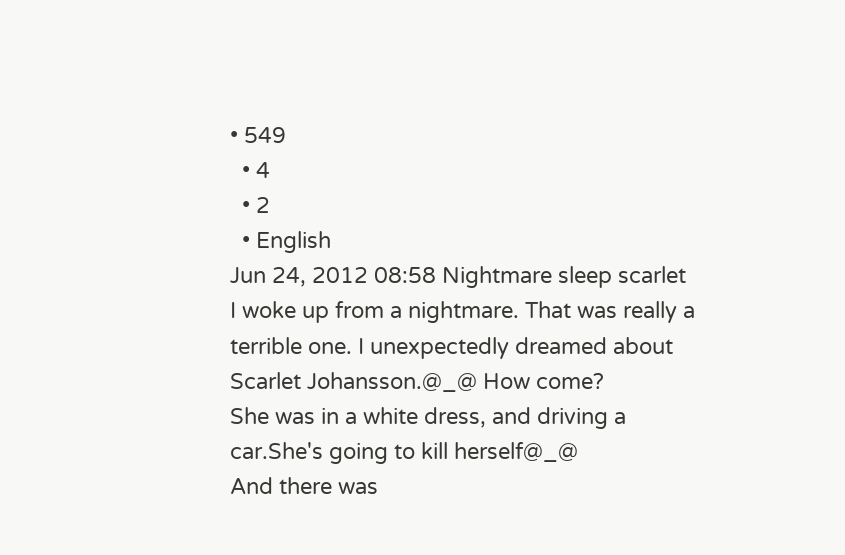• 549
  • 4
  • 2
  • English
Jun 24, 2012 08:58 Nightmare sleep scarlet
I woke up from a nightmare. That was really a terrible one. I unexpectedly dreamed about Scarlet Johansson.@_@ How come?
She was in a white dress, and driving a car.She's going to kill herself@_@
And there was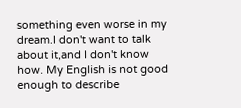something even worse in my dream.I don't want to talk about it,and I don't know how. My English is not good enough to describe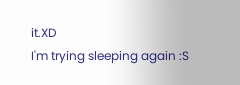it.XD
I'm trying sleeping again :S